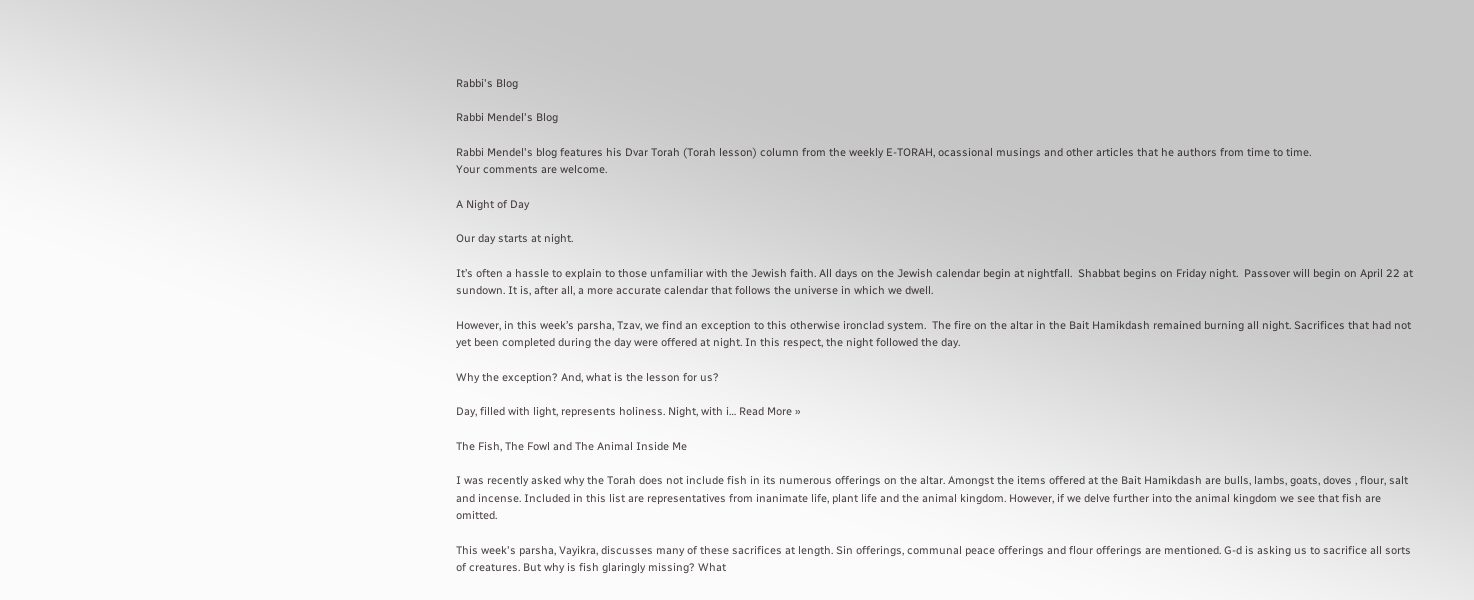Rabbi's Blog

Rabbi Mendel's Blog

Rabbi Mendel's blog features his Dvar Torah (Torah lesson) column from the weekly E-TORAH, ocassional musings and other articles that he authors from time to time.
Your comments are welcome.

A Night of Day

Our day starts at night.

It’s often a hassle to explain to those unfamiliar with the Jewish faith. All days on the Jewish calendar begin at nightfall.  Shabbat begins on Friday night.  Passover will begin on April 22 at sundown. It is, after all, a more accurate calendar that follows the universe in which we dwell.

However, in this week’s parsha, Tzav, we find an exception to this otherwise ironclad system.  The fire on the altar in the Bait Hamikdash remained burning all night. Sacrifices that had not yet been completed during the day were offered at night. In this respect, the night followed the day.

Why the exception? And, what is the lesson for us?

Day, filled with light, represents holiness. Night, with i… Read More »

The Fish, The Fowl and The Animal Inside Me

I was recently asked why the Torah does not include fish in its numerous offerings on the altar. Amongst the items offered at the Bait Hamikdash are bulls, lambs, goats, doves , flour, salt and incense. Included in this list are representatives from inanimate life, plant life and the animal kingdom. However, if we delve further into the animal kingdom we see that fish are omitted.

This week's parsha, Vayikra, discusses many of these sacrifices at length. Sin offerings, communal peace offerings and flour offerings are mentioned. G-d is asking us to sacrifice all sorts of creatures. But why is fish glaringly missing? What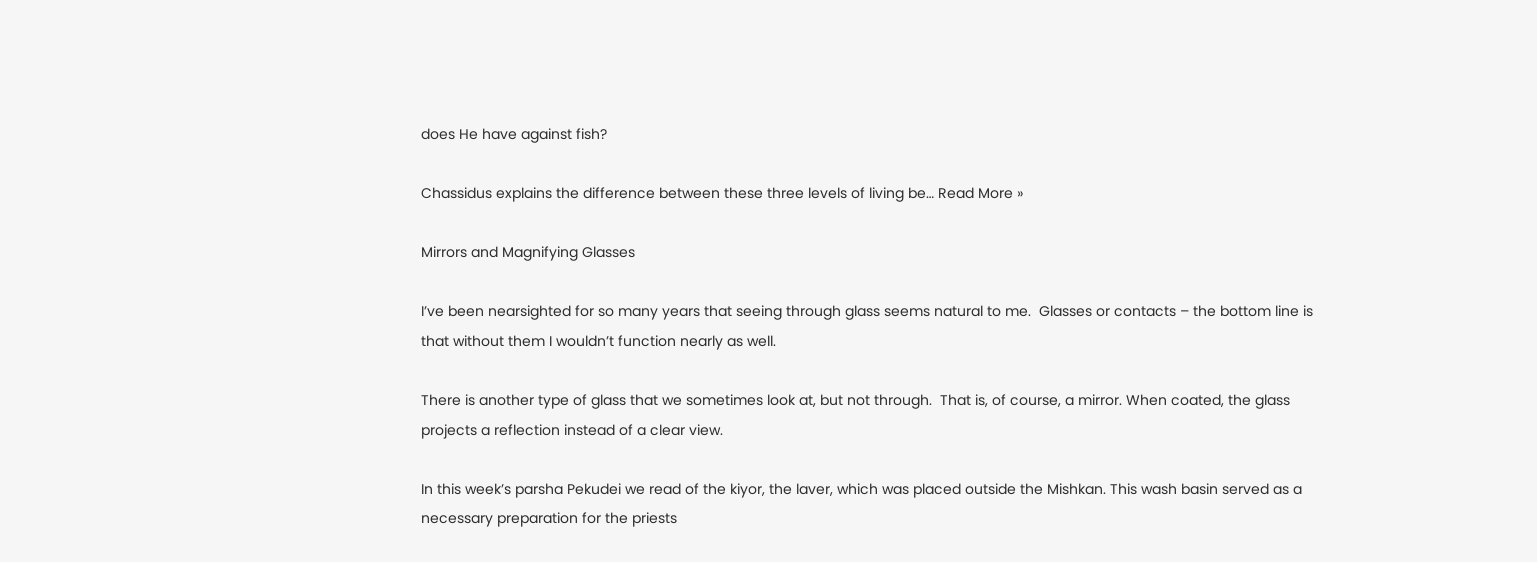does He have against fish?

Chassidus explains the difference between these three levels of living be… Read More »

Mirrors and Magnifying Glasses

I’ve been nearsighted for so many years that seeing through glass seems natural to me.  Glasses or contacts – the bottom line is that without them I wouldn’t function nearly as well.

There is another type of glass that we sometimes look at, but not through.  That is, of course, a mirror. When coated, the glass projects a reflection instead of a clear view.

In this week’s parsha Pekudei we read of the kiyor, the laver, which was placed outside the Mishkan. This wash basin served as a necessary preparation for the priests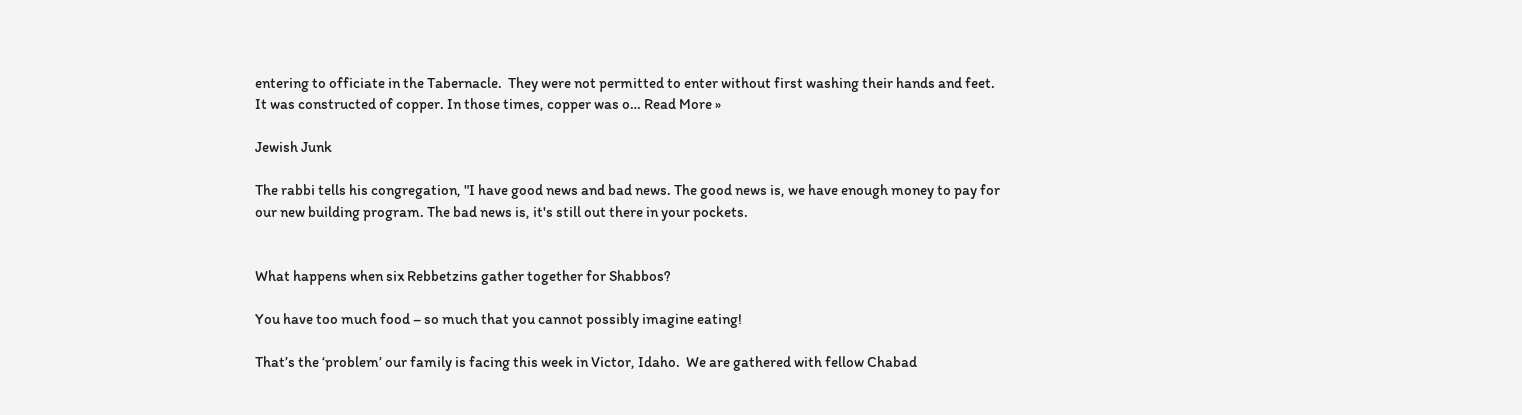entering to officiate in the Tabernacle.  They were not permitted to enter without first washing their hands and feet.  It was constructed of copper. In those times, copper was o… Read More »

Jewish Junk

The rabbi tells his congregation, "I have good news and bad news. The good news is, we have enough money to pay for our new building program. The bad news is, it's still out there in your pockets.


What happens when six Rebbetzins gather together for Shabbos?

You have too much food – so much that you cannot possibly imagine eating!

That’s the ‘problem’ our family is facing this week in Victor, Idaho.  We are gathered with fellow Chabad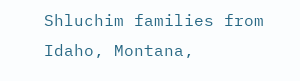Shluchim families from Idaho, Montana,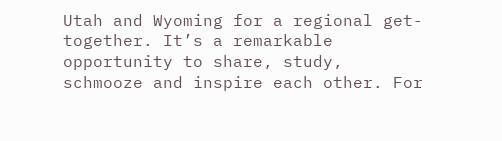Utah and Wyoming for a regional get-together. It’s a remarkable opportunity to share, study, schmooze and inspire each other. For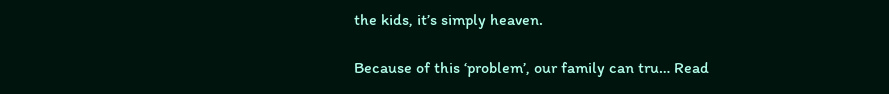the kids, it’s simply heaven.

Because of this ‘problem’, our family can tru… Read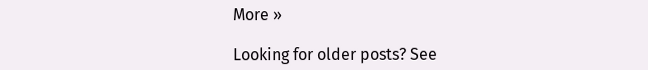More »

Looking for older posts? See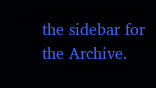the sidebar for the Archive.